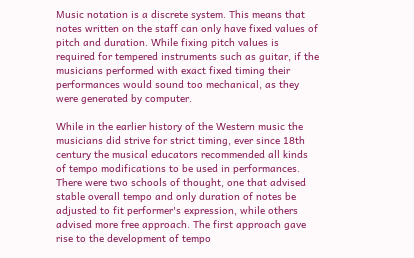Music notation is a discrete system. This means that notes written on the staff can only have fixed values of pitch and duration. While fixing pitch values is required for tempered instruments such as guitar, if the musicians performed with exact fixed timing their performances would sound too mechanical, as they were generated by computer.

While in the earlier history of the Western music the musicians did strive for strict timing, ever since 18th century the musical educators recommended all kinds of tempo modifications to be used in performances. There were two schools of thought, one that advised stable overall tempo and only duration of notes be adjusted to fit performer's expression, while others advised more free approach. The first approach gave rise to the development of tempo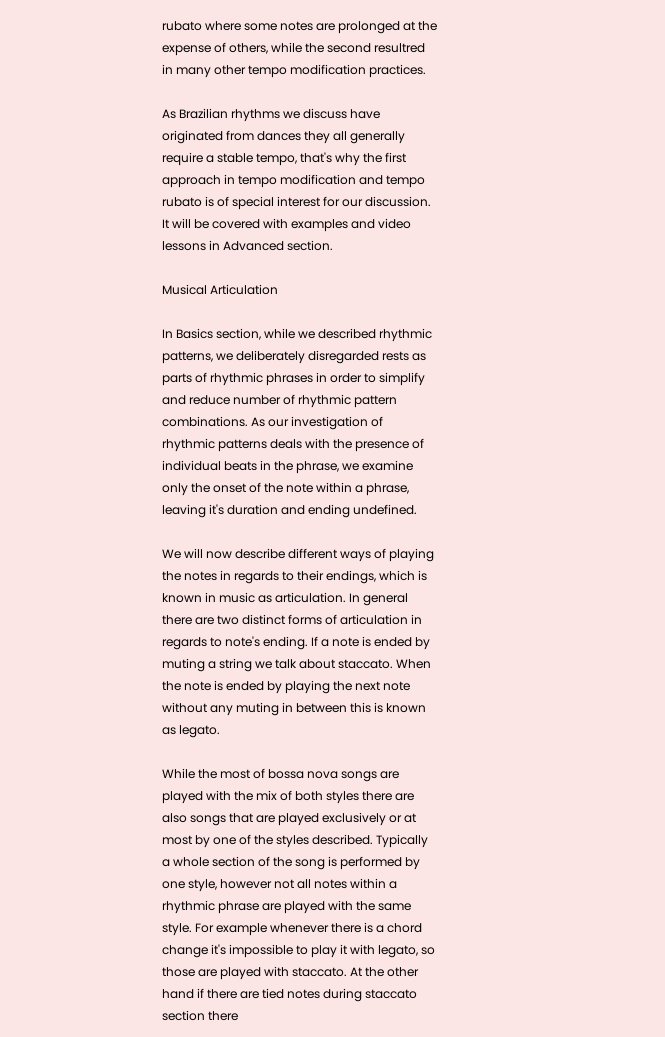rubato where some notes are prolonged at the expense of others, while the second resultred in many other tempo modification practices.

As Brazilian rhythms we discuss have originated from dances they all generally require a stable tempo, that's why the first approach in tempo modification and tempo rubato is of special interest for our discussion. It will be covered with examples and video lessons in Advanced section.

Musical Articulation

In Basics section, while we described rhythmic patterns, we deliberately disregarded rests as parts of rhythmic phrases in order to simplify and reduce number of rhythmic pattern combinations. As our investigation of rhythmic patterns deals with the presence of individual beats in the phrase, we examine only the onset of the note within a phrase, leaving it's duration and ending undefined.

We will now describe different ways of playing the notes in regards to their endings, which is known in music as articulation. In general there are two distinct forms of articulation in regards to note's ending. If a note is ended by muting a string we talk about staccato. When the note is ended by playing the next note without any muting in between this is known as legato.

While the most of bossa nova songs are played with the mix of both styles there are also songs that are played exclusively or at most by one of the styles described. Typically a whole section of the song is performed by one style, however not all notes within a rhythmic phrase are played with the same style. For example whenever there is a chord change it's impossible to play it with legato, so those are played with staccato. At the other hand if there are tied notes during staccato section there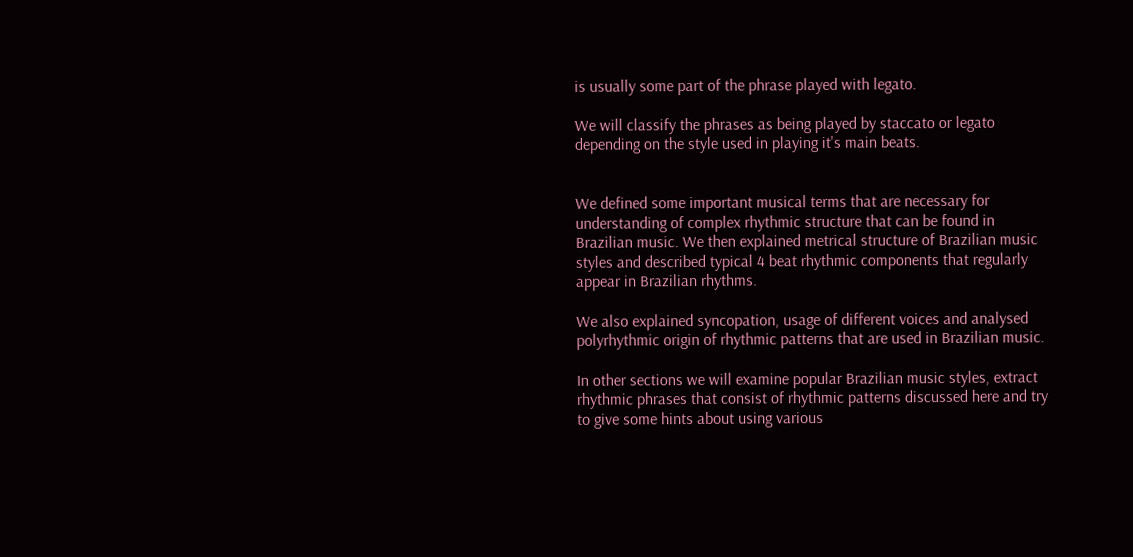is usually some part of the phrase played with legato.

We will classify the phrases as being played by staccato or legato depending on the style used in playing it's main beats.


We defined some important musical terms that are necessary for understanding of complex rhythmic structure that can be found in Brazilian music. We then explained metrical structure of Brazilian music styles and described typical 4 beat rhythmic components that regularly appear in Brazilian rhythms.

We also explained syncopation, usage of different voices and analysed polyrhythmic origin of rhythmic patterns that are used in Brazilian music.

In other sections we will examine popular Brazilian music styles, extract rhythmic phrases that consist of rhythmic patterns discussed here and try to give some hints about using various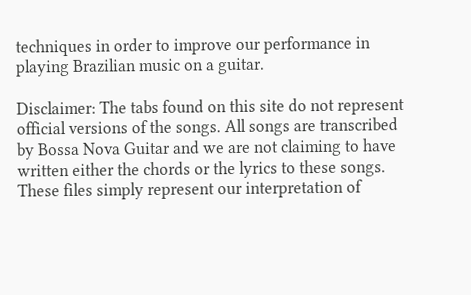techniques in order to improve our performance in playing Brazilian music on a guitar.

Disclaimer: The tabs found on this site do not represent official versions of the songs. All songs are transcribed by Bossa Nova Guitar and we are not claiming to have written either the chords or the lyrics to these songs. These files simply represent our interpretation of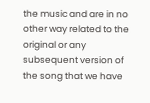the music and are in no other way related to the original or any subsequent version of the song that we have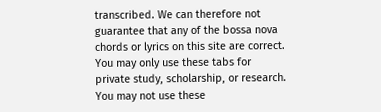transcribed. We can therefore not guarantee that any of the bossa nova chords or lyrics on this site are correct. You may only use these tabs for private study, scholarship, or research. You may not use these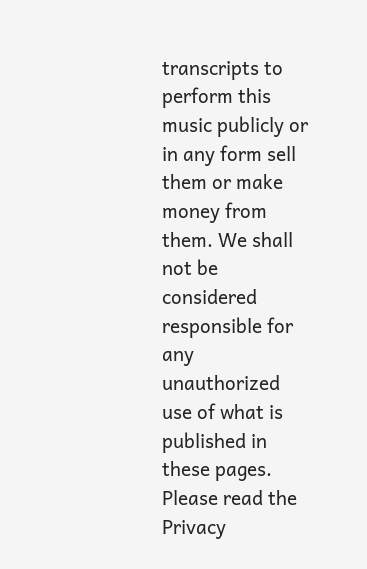transcripts to perform this music publicly or in any form sell them or make money from them. We shall not be considered responsible for any unauthorized use of what is published in these pages. Please read the Privacy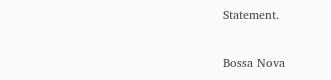Statement.

Bossa Nova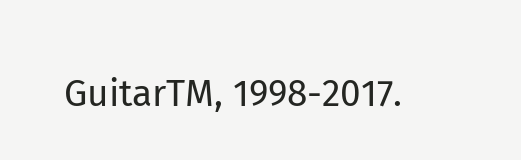GuitarTM, 1998-2017.